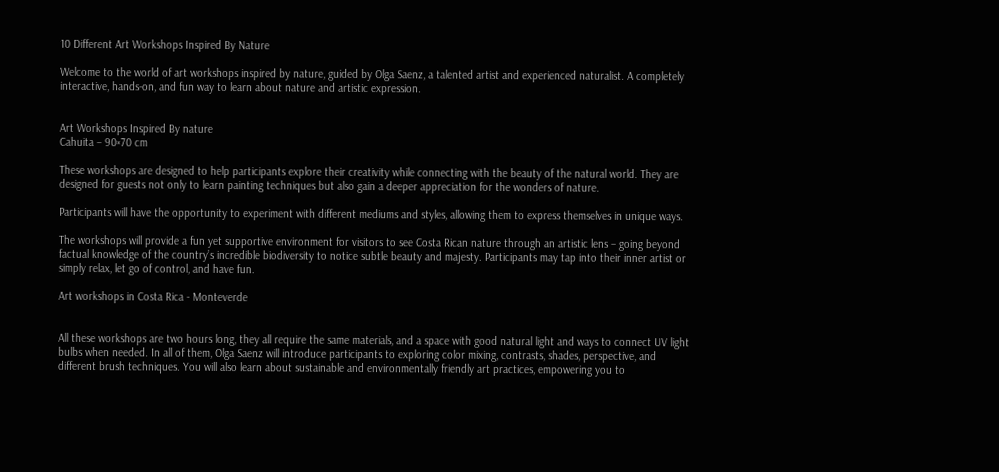10 Different Art Workshops Inspired By Nature

Welcome to the world of art workshops inspired by nature, guided by Olga Saenz, a talented artist and experienced naturalist. A completely interactive, hands-on, and fun way to learn about nature and artistic expression.


Art Workshops Inspired By nature
Cahuita – 90×70 cm

These workshops are designed to help participants explore their creativity while connecting with the beauty of the natural world. They are designed for guests not only to learn painting techniques but also gain a deeper appreciation for the wonders of nature.

Participants will have the opportunity to experiment with different mediums and styles, allowing them to express themselves in unique ways.

The workshops will provide a fun yet supportive environment for visitors to see Costa Rican nature through an artistic lens – going beyond factual knowledge of the country’s incredible biodiversity to notice subtle beauty and majesty. Participants may tap into their inner artist or simply relax, let go of control, and have fun.

Art workshops in Costa Rica - Monteverde


All these workshops are two hours long, they all require the same materials, and a space with good natural light and ways to connect UV light bulbs when needed. In all of them, Olga Saenz will introduce participants to exploring color mixing, contrasts, shades, perspective, and different brush techniques. You will also learn about sustainable and environmentally friendly art practices, empowering you to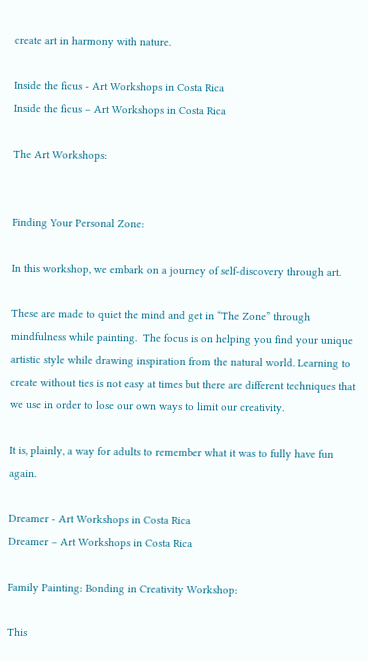create art in harmony with nature.

Inside the ficus - Art Workshops in Costa Rica
Inside the ficus – Art Workshops in Costa Rica

The Art Workshops:


Finding Your Personal Zone:

In this workshop, we embark on a journey of self-discovery through art.

These are made to quiet the mind and get in “The Zone” through mindfulness while painting.  The focus is on helping you find your unique artistic style while drawing inspiration from the natural world. Learning to create without ties is not easy at times but there are different techniques that we use in order to lose our own ways to limit our creativity.

It is, plainly, a way for adults to remember what it was to fully have fun again.

Dreamer - Art Workshops in Costa Rica
Dreamer – Art Workshops in Costa Rica

Family Painting: Bonding in Creativity Workshop:

This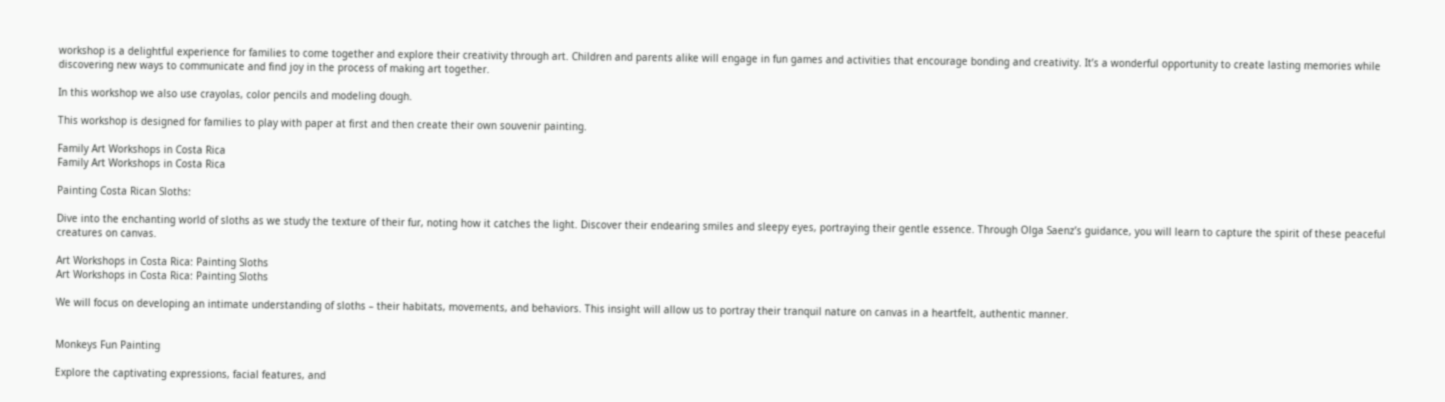workshop is a delightful experience for families to come together and explore their creativity through art. Children and parents alike will engage in fun games and activities that encourage bonding and creativity. It’s a wonderful opportunity to create lasting memories while discovering new ways to communicate and find joy in the process of making art together.

In this workshop we also use crayolas, color pencils and modeling dough.

This workshop is designed for families to play with paper at first and then create their own souvenir painting.

Family Art Workshops in Costa Rica
Family Art Workshops in Costa Rica

Painting Costa Rican Sloths:

Dive into the enchanting world of sloths as we study the texture of their fur, noting how it catches the light. Discover their endearing smiles and sleepy eyes, portraying their gentle essence. Through Olga Saenz’s guidance, you will learn to capture the spirit of these peaceful creatures on canvas.

Art Workshops in Costa Rica: Painting Sloths
Art Workshops in Costa Rica: Painting Sloths

We will focus on developing an intimate understanding of sloths – their habitats, movements, and behaviors. This insight will allow us to portray their tranquil nature on canvas in a heartfelt, authentic manner.


Monkeys Fun Painting

Explore the captivating expressions, facial features, and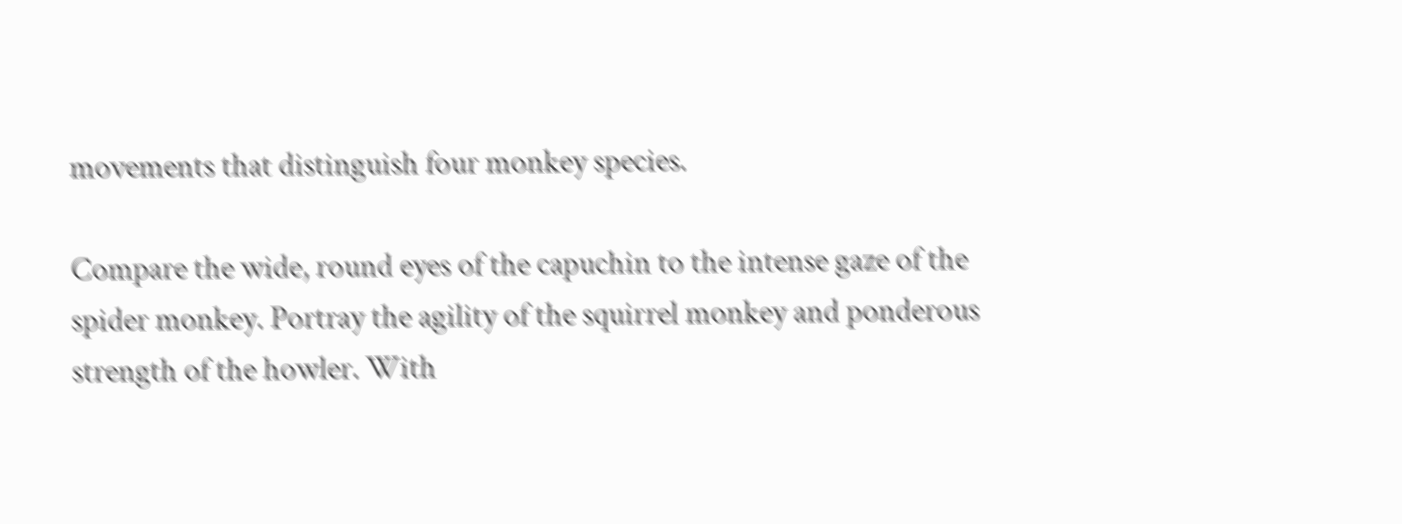movements that distinguish four monkey species.

Compare the wide, round eyes of the capuchin to the intense gaze of the spider monkey. Portray the agility of the squirrel monkey and ponderous strength of the howler. With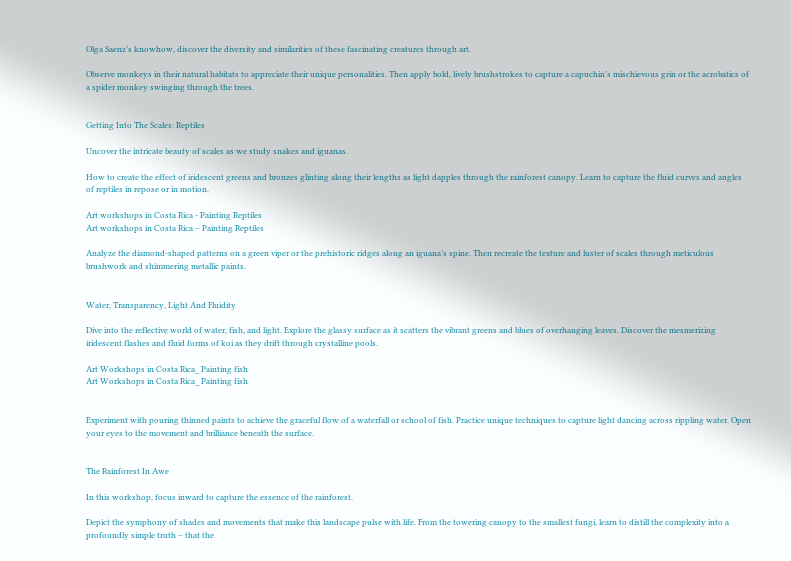Olga Saenz’s knowhow, discover the diversity and similarities of these fascinating creatures through art.

Observe monkeys in their natural habitats to appreciate their unique personalities. Then apply bold, lively brushstrokes to capture a capuchin’s mischievous grin or the acrobatics of a spider monkey swinging through the trees.


Getting Into The Scales: Reptiles

Uncover the intricate beauty of scales as we study snakes and iguanas.

How to create the effect of iridescent greens and bronzes glinting along their lengths as light dapples through the rainforest canopy. Learn to capture the fluid curves and angles of reptiles in repose or in motion.

Art workshops in Costa Rica - Painting Reptiles
Art workshops in Costa Rica – Painting Reptiles

Analyze the diamond-shaped patterns on a green viper or the prehistoric ridges along an iguana’s spine. Then recreate the texture and luster of scales through meticulous brushwork and shimmering metallic paints.


Water, Transparency, Light And Fluidity

Dive into the reflective world of water, fish, and light. Explore the glassy surface as it scatters the vibrant greens and blues of overhanging leaves. Discover the mesmerizing iridescent flashes and fluid forms of koi as they drift through crystalline pools.

Art Workshops in Costa Rica_ Painting fish
Art Workshops in Costa Rica_ Painting fish


Experiment with pouring thinned paints to achieve the graceful flow of a waterfall or school of fish. Practice unique techniques to capture light dancing across rippling water. Open your eyes to the movement and brilliance beneath the surface.


The Rainforest In Awe

In this workshop, focus inward to capture the essence of the rainforest.

Depict the symphony of shades and movements that make this landscape pulse with life. From the towering canopy to the smallest fungi, learn to distill the complexity into a profoundly simple truth – that the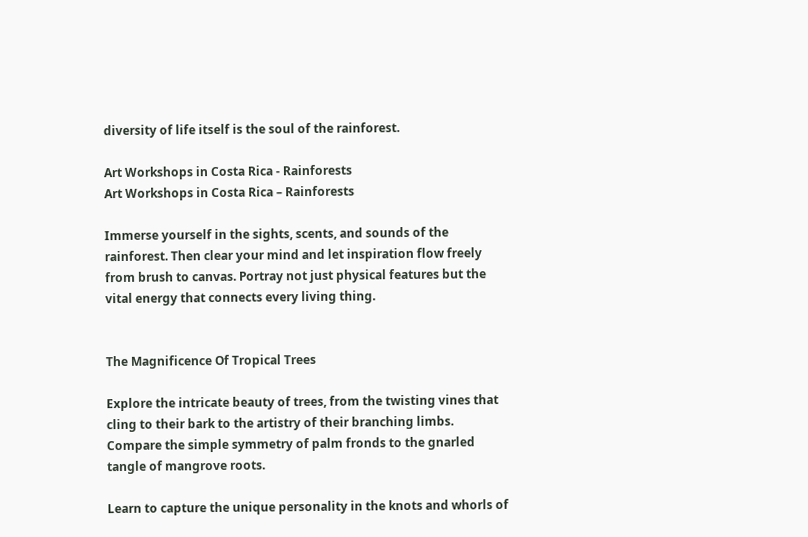diversity of life itself is the soul of the rainforest.

Art Workshops in Costa Rica - Rainforests
Art Workshops in Costa Rica – Rainforests

Immerse yourself in the sights, scents, and sounds of the rainforest. Then clear your mind and let inspiration flow freely from brush to canvas. Portray not just physical features but the vital energy that connects every living thing.


The Magnificence Of Tropical Trees

Explore the intricate beauty of trees, from the twisting vines that cling to their bark to the artistry of their branching limbs. Compare the simple symmetry of palm fronds to the gnarled tangle of mangrove roots.

Learn to capture the unique personality in the knots and whorls of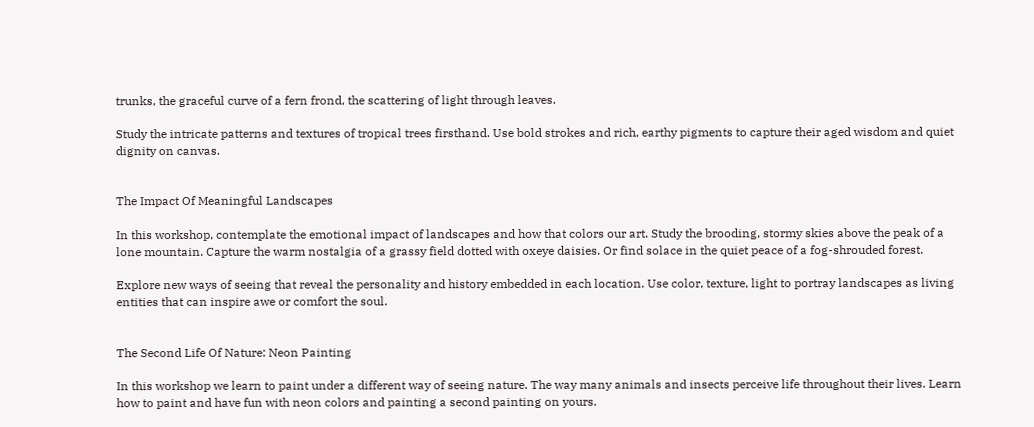trunks, the graceful curve of a fern frond, the scattering of light through leaves.

Study the intricate patterns and textures of tropical trees firsthand. Use bold strokes and rich, earthy pigments to capture their aged wisdom and quiet dignity on canvas.


The Impact Of Meaningful Landscapes

In this workshop, contemplate the emotional impact of landscapes and how that colors our art. Study the brooding, stormy skies above the peak of a lone mountain. Capture the warm nostalgia of a grassy field dotted with oxeye daisies. Or find solace in the quiet peace of a fog-shrouded forest.

Explore new ways of seeing that reveal the personality and history embedded in each location. Use color, texture, light to portray landscapes as living entities that can inspire awe or comfort the soul.


The Second Life Of Nature: Neon Painting

In this workshop we learn to paint under a different way of seeing nature. The way many animals and insects perceive life throughout their lives. Learn how to paint and have fun with neon colors and painting a second painting on yours.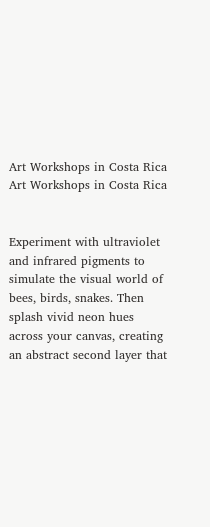Art Workshops in Costa Rica
Art Workshops in Costa Rica


Experiment with ultraviolet and infrared pigments to simulate the visual world of bees, birds, snakes. Then splash vivid neon hues across your canvas, creating an abstract second layer that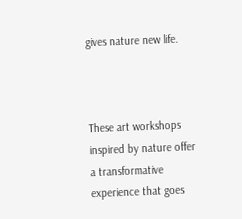gives nature new life.



These art workshops inspired by nature offer a transformative experience that goes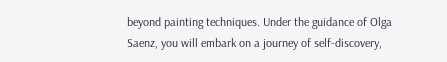beyond painting techniques. Under the guidance of Olga Saenz, you will embark on a journey of self-discovery,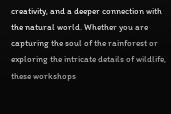creativity, and a deeper connection with the natural world. Whether you are capturing the soul of the rainforest or exploring the intricate details of wildlife, these workshops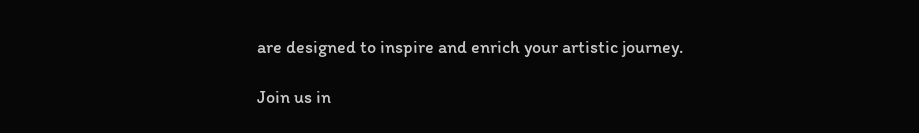are designed to inspire and enrich your artistic journey.

Join us in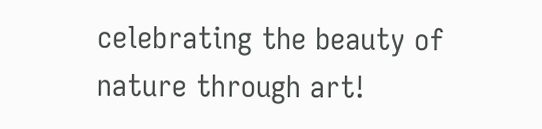celebrating the beauty of nature through art!